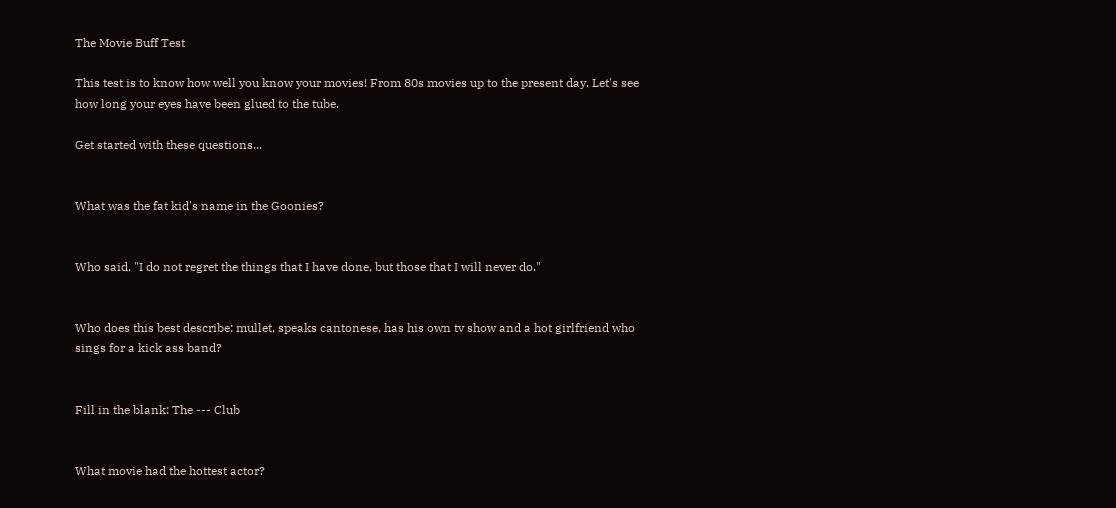The Movie Buff Test

This test is to know how well you know your movies! From 80s movies up to the present day. Let's see how long your eyes have been glued to the tube.

Get started with these questions...


What was the fat kid's name in the Goonies?


Who said, "I do not regret the things that I have done, but those that I will never do."


Who does this best describe: mullet, speaks cantonese, has his own tv show and a hot girlfriend who sings for a kick ass band?


Fill in the blank: The --- Club


What movie had the hottest actor?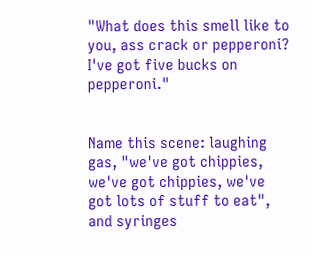"What does this smell like to you, ass crack or pepperoni? I've got five bucks on pepperoni."


Name this scene: laughing gas, "we've got chippies, we've got chippies, we've got lots of stuff to eat", and syringes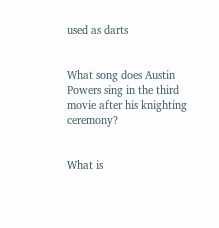used as darts


What song does Austin Powers sing in the third movie after his knighting ceremony?


What is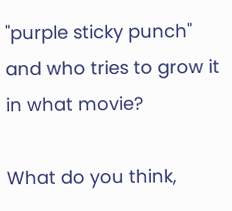"purple sticky punch" and who tries to grow it in what movie?

What do you think,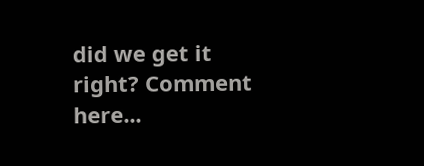did we get it right? Comment here...